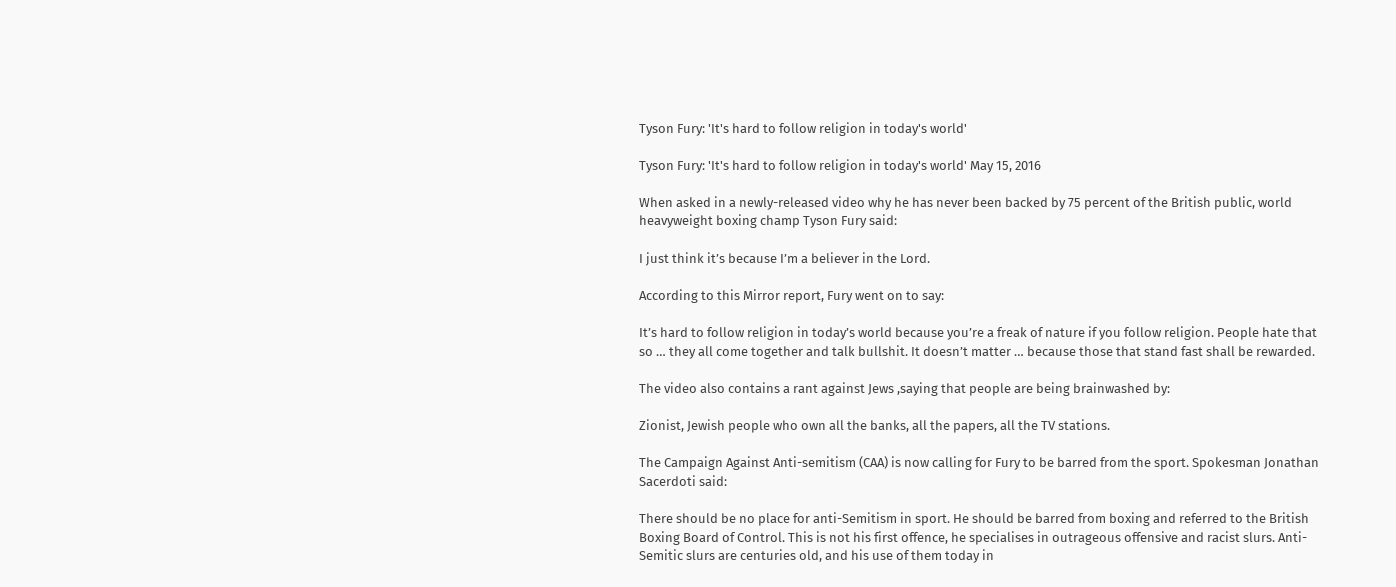Tyson Fury: 'It's hard to follow religion in today's world'

Tyson Fury: 'It's hard to follow religion in today's world' May 15, 2016

When asked in a newly-released video why he has never been backed by 75 percent of the British public, world heavyweight boxing champ Tyson Fury said:

I just think it’s because I’m a believer in the Lord.

According to this Mirror report, Fury went on to say:

It’s hard to follow religion in today’s world because you’re a freak of nature if you follow religion. People hate that so … they all come together and talk bullshit. It doesn’t matter … because those that stand fast shall be rewarded.

The video also contains a rant against Jews ,saying that people are being brainwashed by:

Zionist, Jewish people who own all the banks, all the papers, all the TV stations.

The Campaign Against Anti-semitism (CAA) is now calling for Fury to be barred from the sport. Spokesman Jonathan Sacerdoti said:

There should be no place for anti-Semitism in sport. He should be barred from boxing and referred to the British Boxing Board of Control. This is not his first offence, he specialises in outrageous offensive and racist slurs. Anti-Semitic slurs are centuries old, and his use of them today in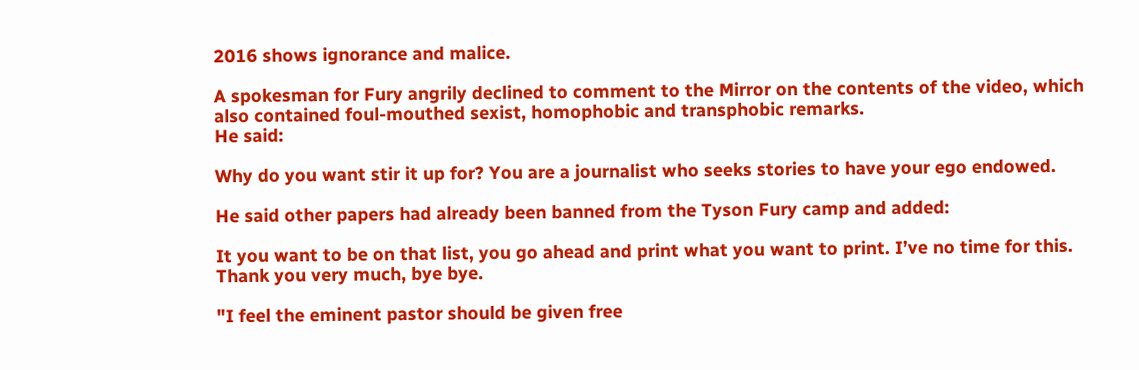2016 shows ignorance and malice.

A spokesman for Fury angrily declined to comment to the Mirror on the contents of the video, which also contained foul-mouthed sexist, homophobic and transphobic remarks.
He said:

Why do you want stir it up for? You are a journalist who seeks stories to have your ego endowed.

He said other papers had already been banned from the Tyson Fury camp and added:

It you want to be on that list, you go ahead and print what you want to print. I’ve no time for this. Thank you very much, bye bye.

"I feel the eminent pastor should be given free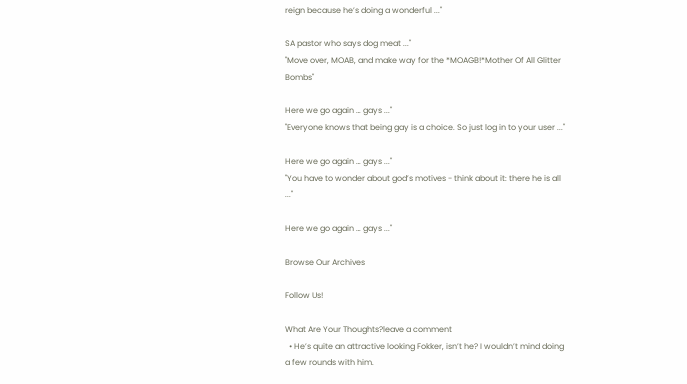reign because he’s doing a wonderful ..."

SA pastor who says dog meat ..."
"Move over, MOAB, and make way for the *MOAGB!*Mother Of All Glitter Bombs"

Here we go again … gays ..."
"Everyone knows that being gay is a choice. So just log in to your user ..."

Here we go again … gays ..."
"You have to wonder about god’s motives - think about it: there he is all ..."

Here we go again … gays ..."

Browse Our Archives

Follow Us!

What Are Your Thoughts?leave a comment
  • He’s quite an attractive looking Fokker, isn’t he? I wouldn’t mind doing a few rounds with him.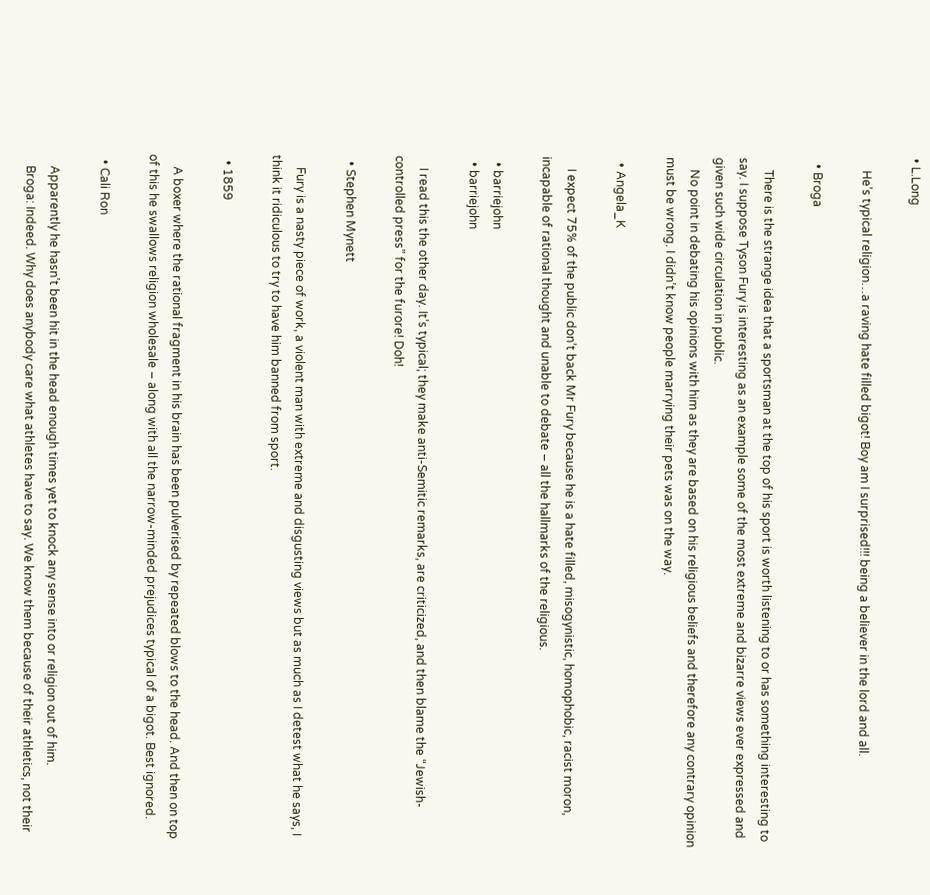• L.Long

    He’s typical religion…a raving hate filled bigot! Boy am I surprised!!! being a believer in the lord and all.

  • Broga

    There is the strange idea that a sportsman at the top of his sport is worth listening to or has something interesting to say. I suppose Tyson Fury is interesting as an example some of the most extreme and bizarre views ever expressed and given such wide circulation in public.
    No point in debating his opinions with him as they are based on his religious beliefs and therefore any contrary opinion must be wrong. I didn’t know people marrying their pets was on the way.

  • Angela_K

    I expect 75% of the public don’t back Mr Fury because he is a hate filled, misogynistic, homophobic, racist moron, incapable of rational thought and unable to debate – all the hallmarks of the religious.

  • barriejohn
  • barriejohn

    I read this the other day. It’s typical; they make anti-Semitic remarks, are criticized, and then blame the “Jewish-controlled press” for the furore! Doh!

  • Stephen Mynett

    Fury is a nasty piece of work, a violent man with extreme and disgusting views but as much as I detest what he says, I think it ridiculous to try to have him banned from sport.

  • 1859

    A boxer where the rational fragment in his brain has been pulverised by repeated blows to the head. And then on top of this he swallows religion wholesale – along with all the narrow-minded prejudices typical of a bigot. Best ignored.

  • Cali Ron

    Apparently he hasn’t been hit in the head enough times yet to knock any sense into or religion out of him.
    Broga: Indeed. Why does anybody care what athletes have to say. We know them because of their athletics, not their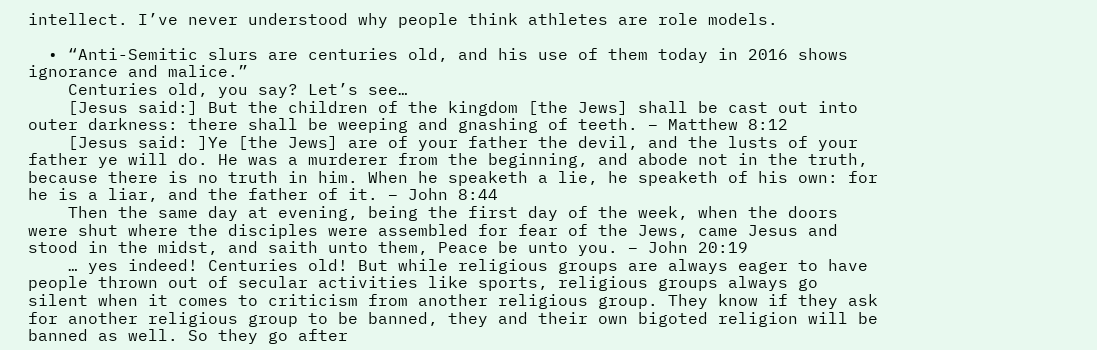intellect. I’ve never understood why people think athletes are role models.

  • “Anti-Semitic slurs are centuries old, and his use of them today in 2016 shows ignorance and malice.”
    Centuries old, you say? Let’s see…
    [Jesus said:] But the children of the kingdom [the Jews] shall be cast out into outer darkness: there shall be weeping and gnashing of teeth. – Matthew 8:12
    [Jesus said: ]Ye [the Jews] are of your father the devil, and the lusts of your father ye will do. He was a murderer from the beginning, and abode not in the truth, because there is no truth in him. When he speaketh a lie, he speaketh of his own: for he is a liar, and the father of it. – John 8:44
    Then the same day at evening, being the first day of the week, when the doors were shut where the disciples were assembled for fear of the Jews, came Jesus and stood in the midst, and saith unto them, Peace be unto you. – John 20:19
    … yes indeed! Centuries old! But while religious groups are always eager to have people thrown out of secular activities like sports, religious groups always go silent when it comes to criticism from another religious group. They know if they ask for another religious group to be banned, they and their own bigoted religion will be banned as well. So they go after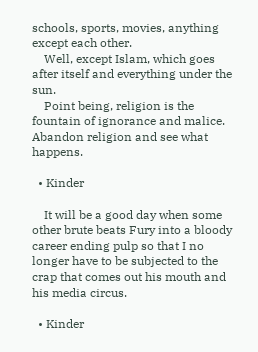schools, sports, movies, anything except each other.
    Well, except Islam, which goes after itself and everything under the sun.
    Point being, religion is the fountain of ignorance and malice. Abandon religion and see what happens.

  • Kinder

    It will be a good day when some other brute beats Fury into a bloody career ending pulp so that I no longer have to be subjected to the crap that comes out his mouth and his media circus.

  • Kinder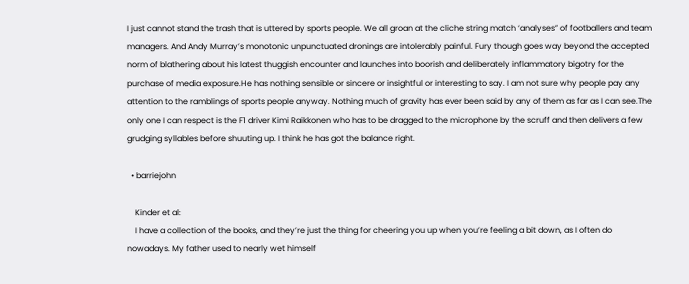I just cannot stand the trash that is uttered by sports people. We all groan at the cliche string match ‘analyses” of footballers and team managers. And Andy Murray’s monotonic unpunctuated dronings are intolerably painful. Fury though goes way beyond the accepted norm of blathering about his latest thuggish encounter and launches into boorish and deliberately inflammatory bigotry for the purchase of media exposure.He has nothing sensible or sincere or insightful or interesting to say. I am not sure why people pay any attention to the ramblings of sports people anyway. Nothing much of gravity has ever been said by any of them as far as I can see.The only one I can respect is the F1 driver Kimi Raikkonen who has to be dragged to the microphone by the scruff and then delivers a few grudging syllables before shuuting up. I think he has got the balance right.

  • barriejohn

    Kinder et al:
    I have a collection of the books, and they’re just the thing for cheering you up when you’re feeling a bit down, as I often do nowadays. My father used to nearly wet himself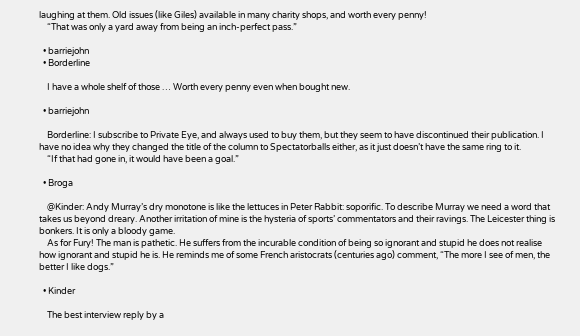laughing at them. Old issues (like Giles) available in many charity shops, and worth every penny!
    “That was only a yard away from being an inch-perfect pass.”

  • barriejohn
  • Borderline

    I have a whole shelf of those … Worth every penny even when bought new.

  • barriejohn

    Borderline: I subscribe to Private Eye, and always used to buy them, but they seem to have discontinued their publication. I have no idea why they changed the title of the column to Spectatorballs either, as it just doesn’t have the same ring to it.
    “If that had gone in, it would have been a goal.”

  • Broga

    @Kinder: Andy Murray’s dry monotone is like the lettuces in Peter Rabbit: soporific. To describe Murray we need a word that takes us beyond dreary. Another irritation of mine is the hysteria of sports’ commentators and their ravings. The Leicester thing is bonkers. It is only a bloody game.
    As for Fury! The man is pathetic. He suffers from the incurable condition of being so ignorant and stupid he does not realise how ignorant and stupid he is. He reminds me of some French aristocrats (centuries ago) comment, “The more I see of men, the better I like dogs.”

  • Kinder

    The best interview reply by a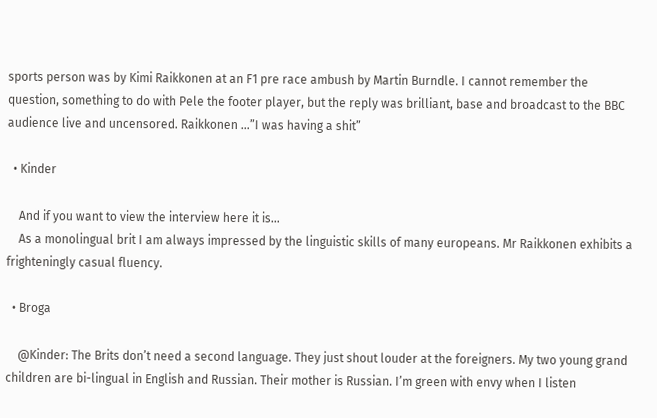sports person was by Kimi Raikkonen at an F1 pre race ambush by Martin Burndle. I cannot remember the question, something to do with Pele the footer player, but the reply was brilliant, base and broadcast to the BBC audience live and uncensored. Raikkonen …”I was having a shit”

  • Kinder

    And if you want to view the interview here it is…
    As a monolingual brit I am always impressed by the linguistic skills of many europeans. Mr Raikkonen exhibits a frighteningly casual fluency.

  • Broga

    @Kinder: The Brits don’t need a second language. They just shout louder at the foreigners. My two young grand children are bi-lingual in English and Russian. Their mother is Russian. I’m green with envy when I listen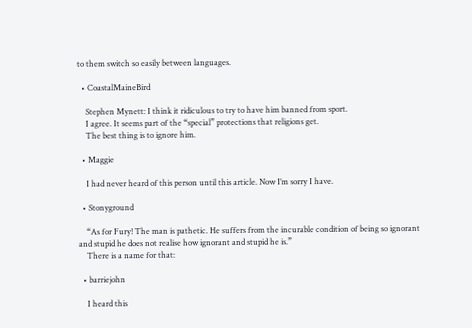to them switch so easily between languages.

  • CoastalMaineBird

    Stephen Mynett: I think it ridiculous to try to have him banned from sport.
    I agree. It seems part of the “special” protections that religions get.
    The best thing is to ignore him.

  • Maggie

    I had never heard of this person until this article. Now I’m sorry I have.

  • Stonyground

    “As for Fury! The man is pathetic. He suffers from the incurable condition of being so ignorant and stupid he does not realise how ignorant and stupid he is.”
    There is a name for that:

  • barriejohn

    I heard this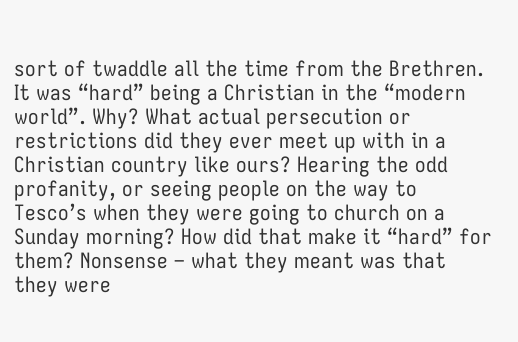sort of twaddle all the time from the Brethren. It was “hard” being a Christian in the “modern world”. Why? What actual persecution or restrictions did they ever meet up with in a Christian country like ours? Hearing the odd profanity, or seeing people on the way to Tesco’s when they were going to church on a Sunday morning? How did that make it “hard” for them? Nonsense – what they meant was that they were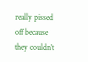really pissed off because they couldn’t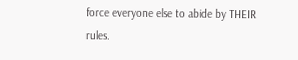force everyone else to abide by THEIR rules.